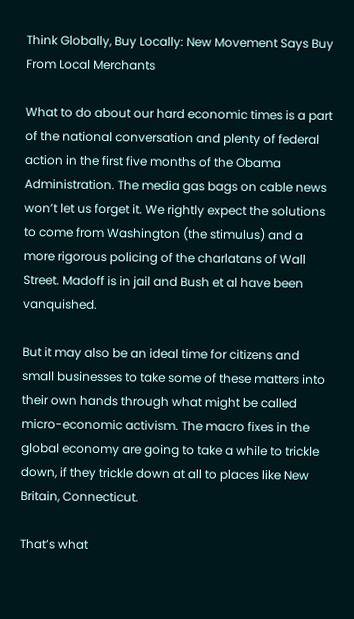Think Globally, Buy Locally: New Movement Says Buy From Local Merchants

What to do about our hard economic times is a part of the national conversation and plenty of federal action in the first five months of the Obama Administration. The media gas bags on cable news won’t let us forget it. We rightly expect the solutions to come from Washington (the stimulus) and a more rigorous policing of the charlatans of Wall Street. Madoff is in jail and Bush et al have been vanquished.

But it may also be an ideal time for citizens and small businesses to take some of these matters into their own hands through what might be called micro-economic activism. The macro fixes in the global economy are going to take a while to trickle down, if they trickle down at all to places like New Britain, Connecticut.

That’s what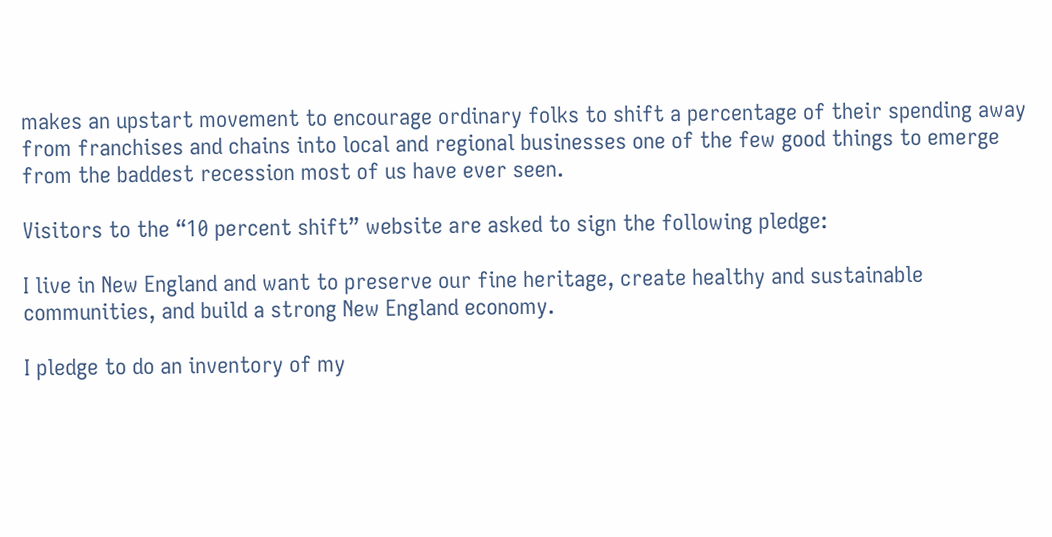makes an upstart movement to encourage ordinary folks to shift a percentage of their spending away from franchises and chains into local and regional businesses one of the few good things to emerge from the baddest recession most of us have ever seen.

Visitors to the “10 percent shift” website are asked to sign the following pledge:

I live in New England and want to preserve our fine heritage, create healthy and sustainable communities, and build a strong New England economy.

I pledge to do an inventory of my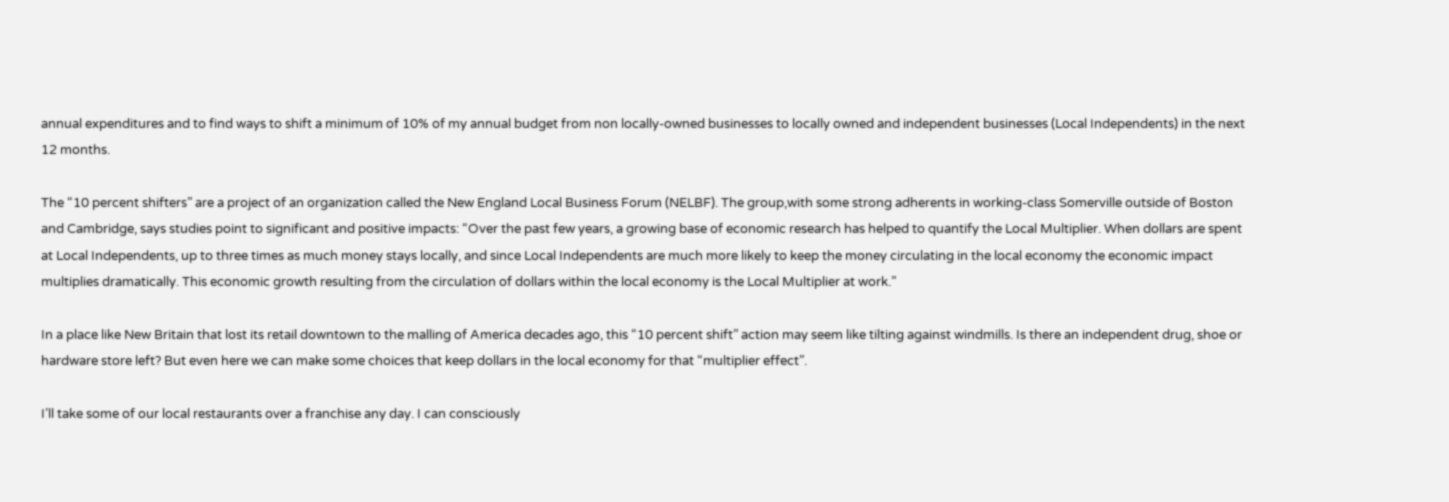annual expenditures and to find ways to shift a minimum of 10% of my annual budget from non locally-owned businesses to locally owned and independent businesses (Local Independents) in the next 12 months.

The “10 percent shifters” are a project of an organization called the New England Local Business Forum (NELBF). The group,with some strong adherents in working-class Somerville outside of Boston and Cambridge, says studies point to significant and positive impacts: “Over the past few years, a growing base of economic research has helped to quantify the Local Multiplier. When dollars are spent at Local Independents, up to three times as much money stays locally, and since Local Independents are much more likely to keep the money circulating in the local economy the economic impact multiplies dramatically. This economic growth resulting from the circulation of dollars within the local economy is the Local Multiplier at work.”

In a place like New Britain that lost its retail downtown to the malling of America decades ago, this “10 percent shift” action may seem like tilting against windmills. Is there an independent drug, shoe or hardware store left? But even here we can make some choices that keep dollars in the local economy for that “multiplier effect”.

I’ll take some of our local restaurants over a franchise any day. I can consciously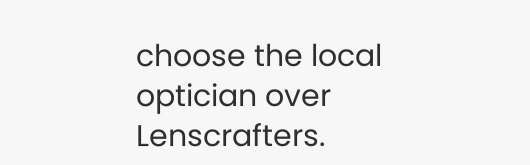choose the local optician over Lenscrafters.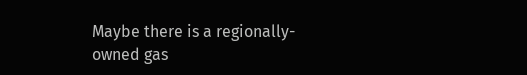Maybe there is a regionally-owned gas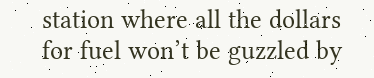station where all the dollars for fuel won’t be guzzled by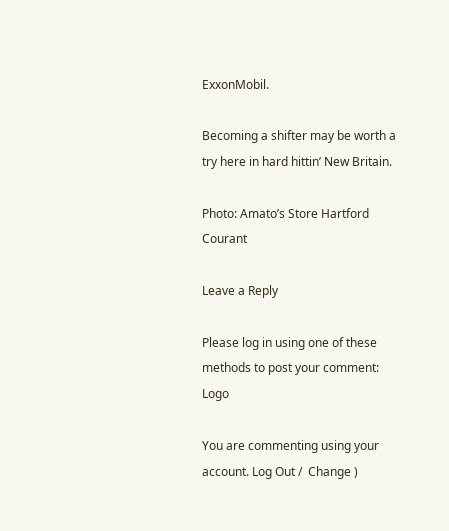ExxonMobil.

Becoming a shifter may be worth a try here in hard hittin’ New Britain.

Photo: Amato’s Store Hartford Courant

Leave a Reply

Please log in using one of these methods to post your comment: Logo

You are commenting using your account. Log Out /  Change )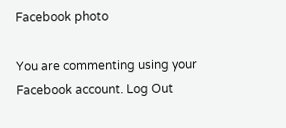Facebook photo

You are commenting using your Facebook account. Log Out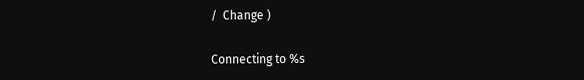/  Change )

Connecting to %s